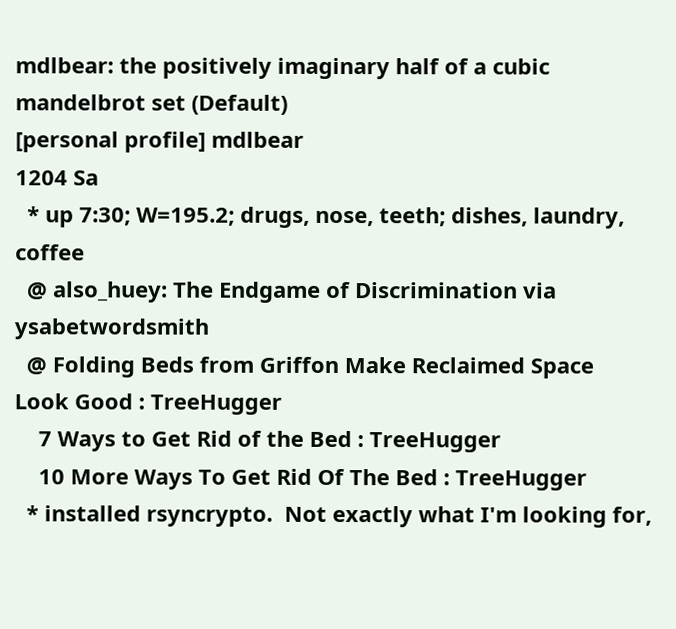mdlbear: the positively imaginary half of a cubic mandelbrot set (Default)
[personal profile] mdlbear
1204 Sa
  * up 7:30; W=195.2; drugs, nose, teeth; dishes, laundry, coffee
  @ also_huey: The Endgame of Discrimination via ysabetwordsmith
  @ Folding Beds from Griffon Make Reclaimed Space Look Good : TreeHugger
    7 Ways to Get Rid of the Bed : TreeHugger
    10 More Ways To Get Rid Of The Bed : TreeHugger
  * installed rsyncrypto.  Not exactly what I'm looking for,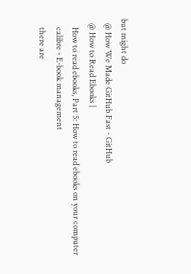but might do
  @ How We Made GitHub Fast - GitHub
  @ How to Read Ebooks |
    How to read ebooks, Part 5: How to read ebooks on your computer
    calibre - E-book management
    there are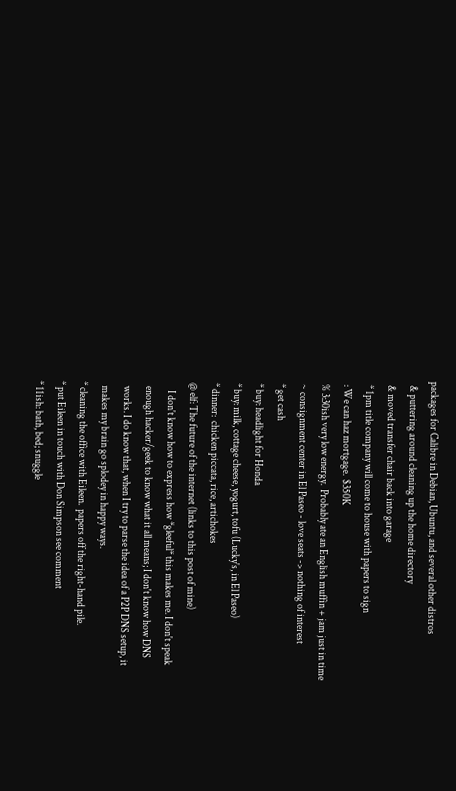packages for Calibre in Debian, Ubuntu, and several other distros
  & puttering around cleaning up the home directory
  & moved transfer chair back into garage
  * 1pm title company will come to house with papers to sign
  : We can haz mortgage.  $350K
  % 3:30ish very low energy.  Probably ate an English muffin + jam just in time
  ~ consignment center in El Paseo - love seats -> nothing of interest
  * get cash
  * buy: headlight for Honda
  * buy: milk, cottage cheese, yogurt, tofu (Lucky's, in El Paseo)
  * dinner:  chicken piccata, rice, artichokes
  @ elf: The future of the internet (links to this post of mine)
      I don't know how to express how *gleeful* this makes me. I don't speak
    enough hacker/geek to know what it all means; I don't know how DNS
    works. I do know that, when I try to parse the idea of a P2P DNS setup, it
    makes my brain go splodey in happy ways.
  * cleaning the office with Eileen.  papers off the right-hand pile.
  * put Eileen in touch with Don Simpson see comment
  * 11ish: bath, bed; snuggle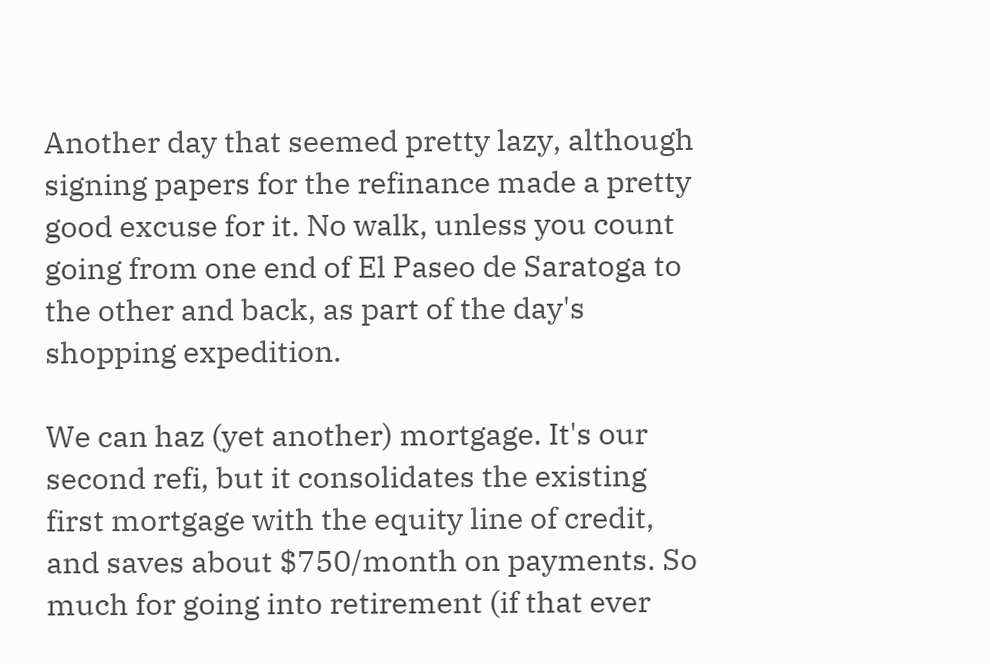Another day that seemed pretty lazy, although signing papers for the refinance made a pretty good excuse for it. No walk, unless you count going from one end of El Paseo de Saratoga to the other and back, as part of the day's shopping expedition.

We can haz (yet another) mortgage. It's our second refi, but it consolidates the existing first mortgage with the equity line of credit, and saves about $750/month on payments. So much for going into retirement (if that ever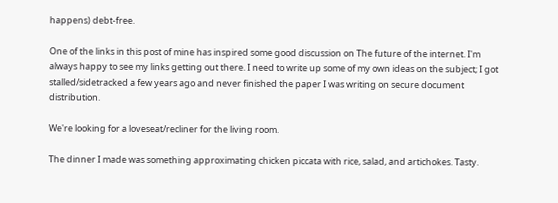happens) debt-free.

One of the links in this post of mine has inspired some good discussion on The future of the internet. I'm always happy to see my links getting out there. I need to write up some of my own ideas on the subject; I got stalled/sidetracked a few years ago and never finished the paper I was writing on secure document distribution.

We're looking for a loveseat/recliner for the living room.

The dinner I made was something approximating chicken piccata with rice, salad, and artichokes. Tasty.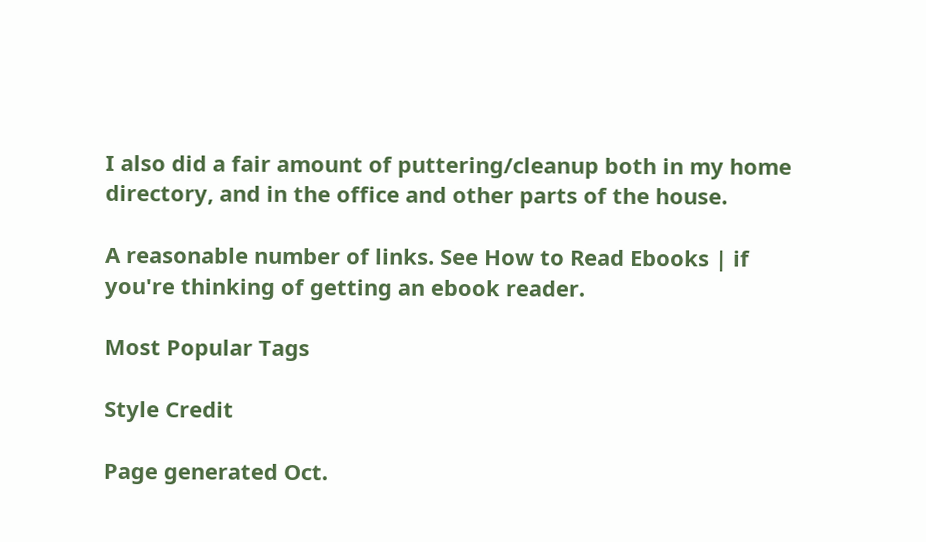I also did a fair amount of puttering/cleanup both in my home directory, and in the office and other parts of the house.

A reasonable number of links. See How to Read Ebooks | if you're thinking of getting an ebook reader.

Most Popular Tags

Style Credit

Page generated Oct.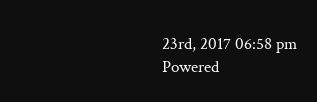23rd, 2017 06:58 pm
Powered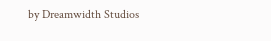by Dreamwidth Studios